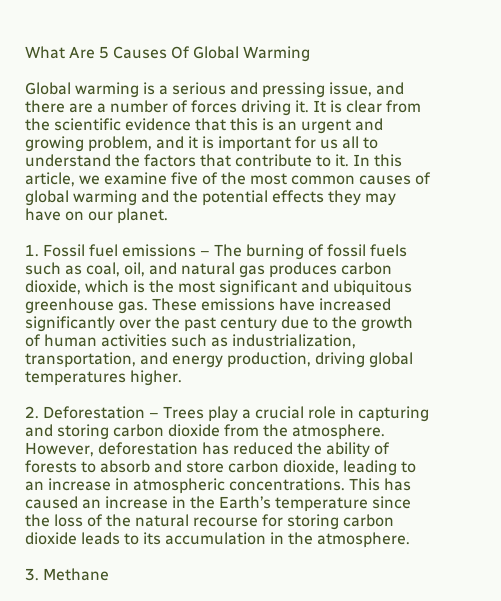What Are 5 Causes Of Global Warming

Global warming is a serious and pressing issue, and there are a number of forces driving it. It is clear from the scientific evidence that this is an urgent and growing problem, and it is important for us all to understand the factors that contribute to it. In this article, we examine five of the most common causes of global warming and the potential effects they may have on our planet.

1. Fossil fuel emissions – The burning of fossil fuels such as coal, oil, and natural gas produces carbon dioxide, which is the most significant and ubiquitous greenhouse gas. These emissions have increased significantly over the past century due to the growth of human activities such as industrialization, transportation, and energy production, driving global temperatures higher.

2. Deforestation – Trees play a crucial role in capturing and storing carbon dioxide from the atmosphere. However, deforestation has reduced the ability of forests to absorb and store carbon dioxide, leading to an increase in atmospheric concentrations. This has caused an increase in the Earth’s temperature since the loss of the natural recourse for storing carbon dioxide leads to its accumulation in the atmosphere.

3. Methane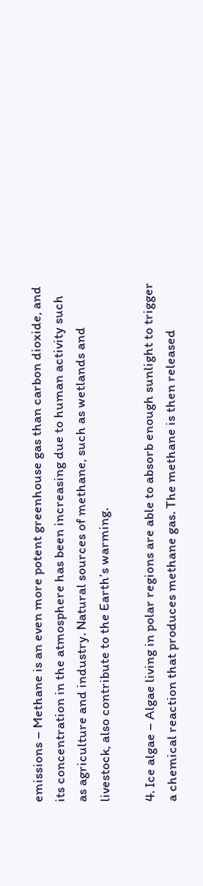emissions – Methane is an even more potent greenhouse gas than carbon dioxide, and its concentration in the atmosphere has been increasing due to human activity such as agriculture and industry. Natural sources of methane, such as wetlands and livestock, also contribute to the Earth’s warming.

4. Ice algae – Algae living in polar regions are able to absorb enough sunlight to trigger a chemical reaction that produces methane gas. The methane is then released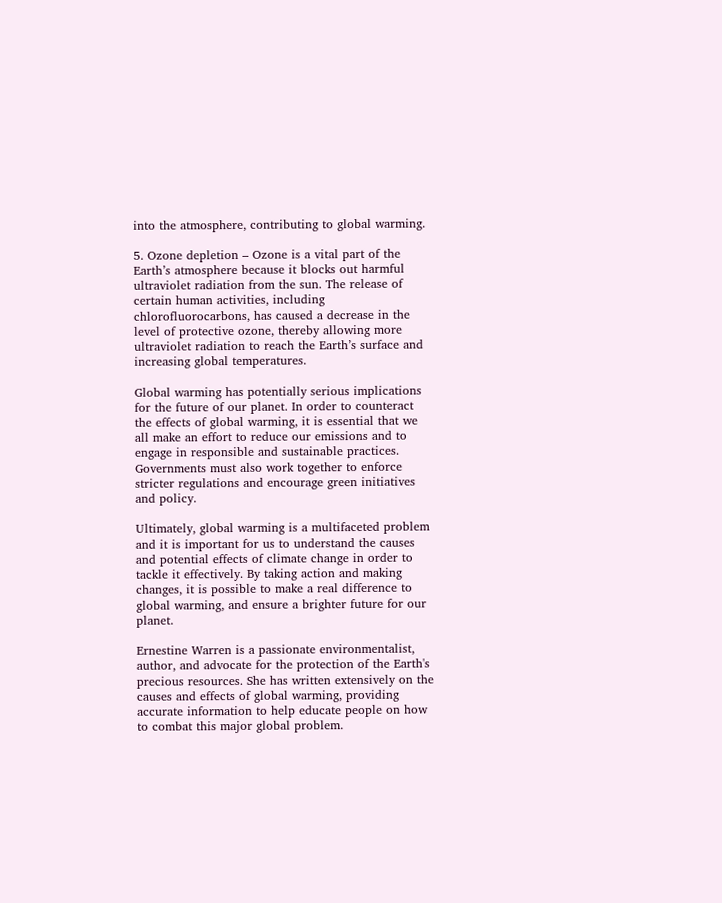into the atmosphere, contributing to global warming.

5. Ozone depletion – Ozone is a vital part of the Earth’s atmosphere because it blocks out harmful ultraviolet radiation from the sun. The release of certain human activities, including chlorofluorocarbons, has caused a decrease in the level of protective ozone, thereby allowing more ultraviolet radiation to reach the Earth’s surface and increasing global temperatures.

Global warming has potentially serious implications for the future of our planet. In order to counteract the effects of global warming, it is essential that we all make an effort to reduce our emissions and to engage in responsible and sustainable practices. Governments must also work together to enforce stricter regulations and encourage green initiatives and policy.

Ultimately, global warming is a multifaceted problem and it is important for us to understand the causes and potential effects of climate change in order to tackle it effectively. By taking action and making changes, it is possible to make a real difference to global warming, and ensure a brighter future for our planet.

Ernestine Warren is a passionate environmentalist, author, and advocate for the protection of the Earth's precious resources. She has written extensively on the causes and effects of global warming, providing accurate information to help educate people on how to combat this major global problem.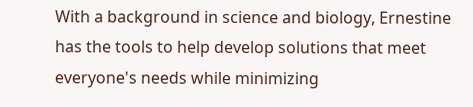With a background in science and biology, Ernestine has the tools to help develop solutions that meet everyone's needs while minimizing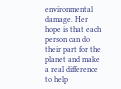environmental damage. Her hope is that each person can do their part for the planet and make a real difference to help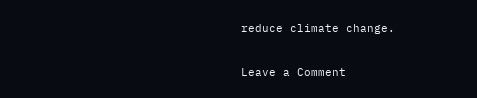reduce climate change.

Leave a Comment